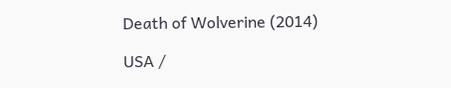Death of Wolverine (2014)

USA /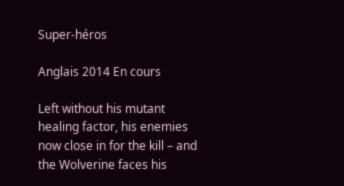Super-héros

Anglais 2014 En cours

Left without his mutant healing factor, his enemies now close in for the kill – and the Wolverine faces his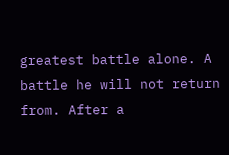greatest battle alone. A battle he will not return from. After a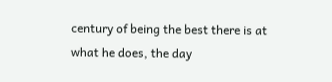century of being the best there is at what he does, the day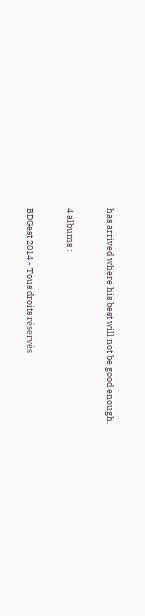has arrived where his best will not be good enough.

4 albums :

BDGest 2014 - Tous droits réservés